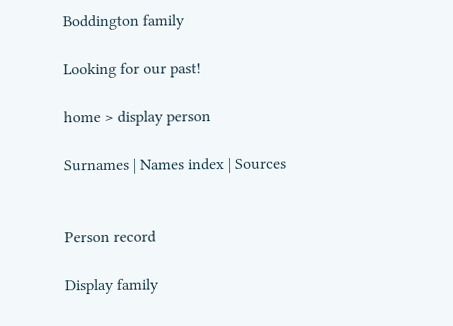Boddington family

Looking for our past!

home > display person

Surnames | Names index | Sources


Person record

Display family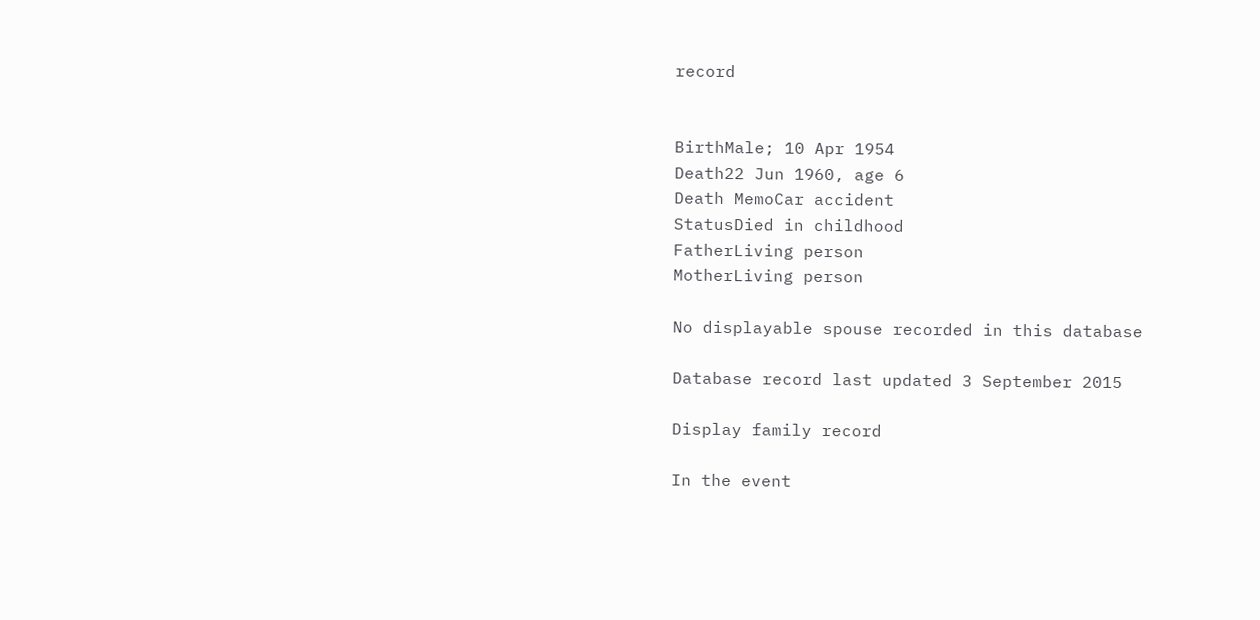record


BirthMale; 10 Apr 1954
Death22 Jun 1960, age 6
Death MemoCar accident
StatusDied in childhood
FatherLiving person
MotherLiving person

No displayable spouse recorded in this database

Database record last updated 3 September 2015

Display family record

In the event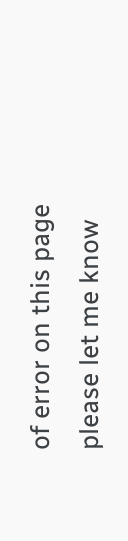of error on this page please let me know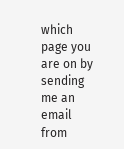which page you are on by sending me an email from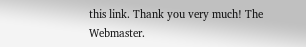this link. Thank you very much! The Webmaster.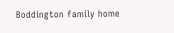Boddington family home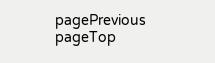pagePrevious pageTop